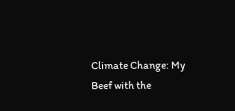Climate Change: My Beef with the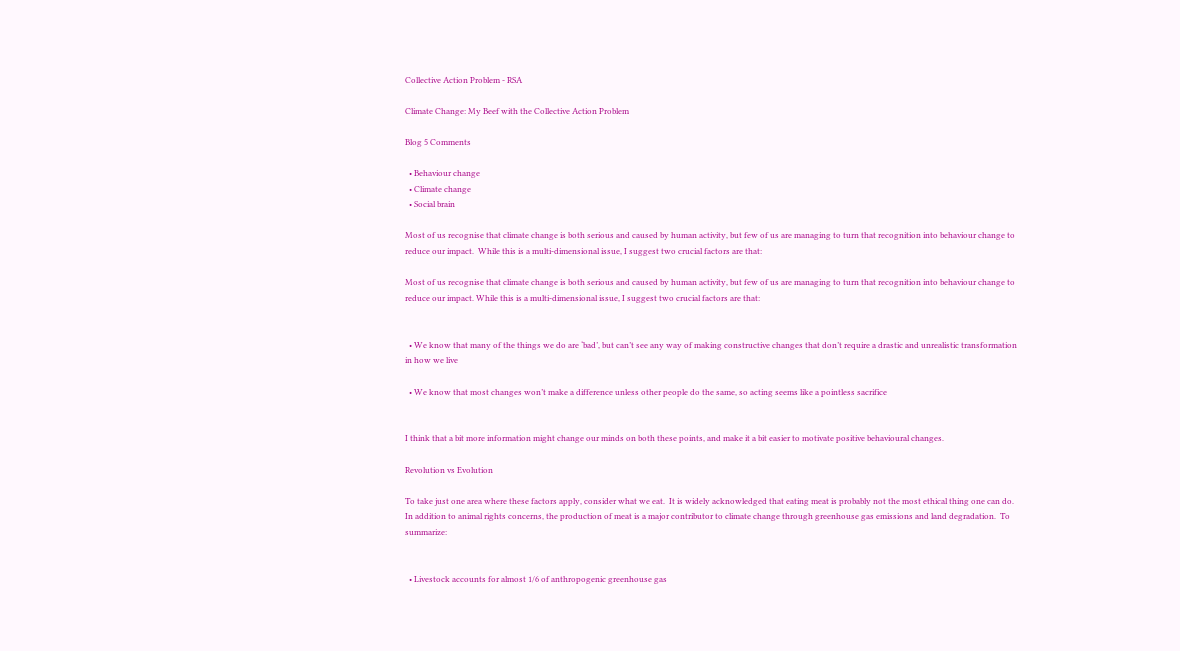Collective Action Problem - RSA

Climate Change: My Beef with the Collective Action Problem

Blog 5 Comments

  • Behaviour change
  • Climate change
  • Social brain

Most of us recognise that climate change is both serious and caused by human activity, but few of us are managing to turn that recognition into behaviour change to reduce our impact.  While this is a multi-dimensional issue, I suggest two crucial factors are that:

Most of us recognise that climate change is both serious and caused by human activity, but few of us are managing to turn that recognition into behaviour change to reduce our impact. While this is a multi-dimensional issue, I suggest two crucial factors are that:


  • We know that many of the things we do are ‘bad’, but can’t see any way of making constructive changes that don’t require a drastic and unrealistic transformation in how we live

  • We know that most changes won’t make a difference unless other people do the same, so acting seems like a pointless sacrifice


I think that a bit more information might change our minds on both these points, and make it a bit easier to motivate positive behavioural changes.

Revolution vs Evolution

To take just one area where these factors apply, consider what we eat.  It is widely acknowledged that eating meat is probably not the most ethical thing one can do. In addition to animal rights concerns, the production of meat is a major contributor to climate change through greenhouse gas emissions and land degradation.  To summarize:


  • Livestock accounts for almost 1/6 of anthropogenic greenhouse gas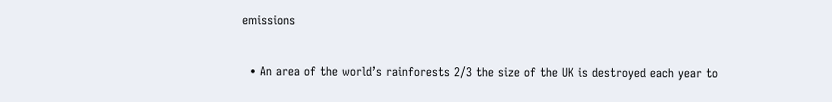emissions

  • An area of the world’s rainforests 2/3 the size of the UK is destroyed each year to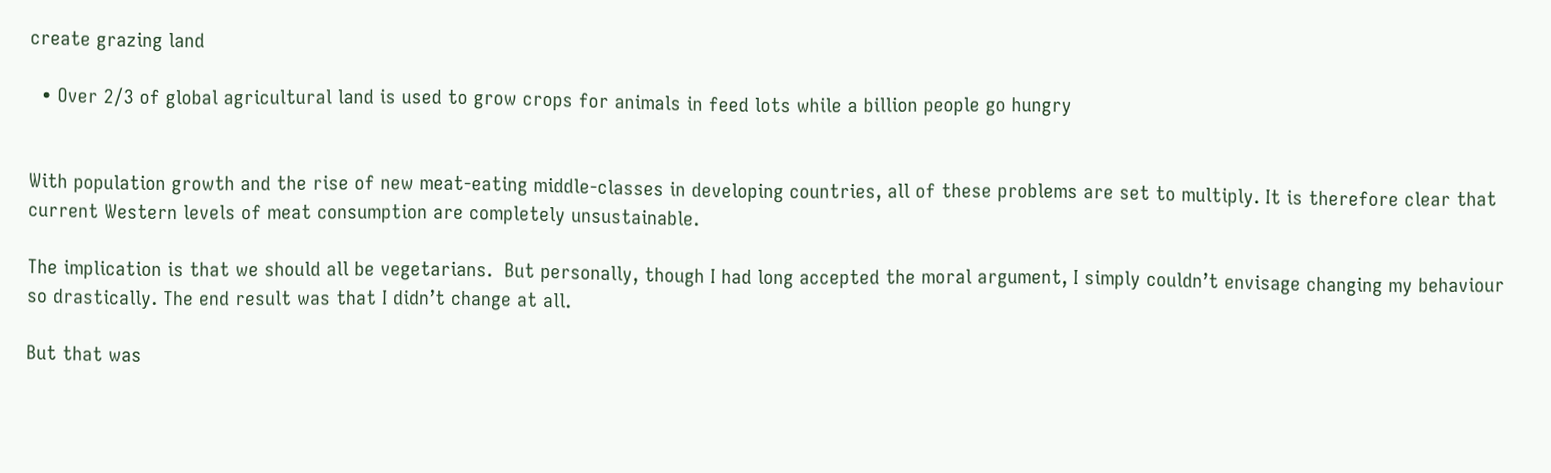create grazing land

  • Over 2/3 of global agricultural land is used to grow crops for animals in feed lots while a billion people go hungry


With population growth and the rise of new meat-eating middle-classes in developing countries, all of these problems are set to multiply. It is therefore clear that current Western levels of meat consumption are completely unsustainable.

The implication is that we should all be vegetarians.  But personally, though I had long accepted the moral argument, I simply couldn’t envisage changing my behaviour so drastically. The end result was that I didn’t change at all.

But that was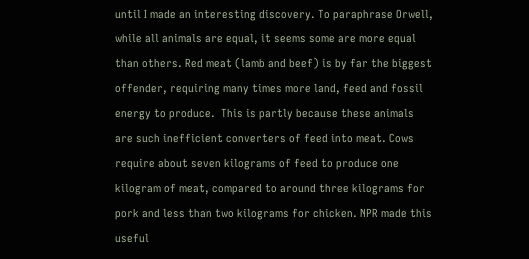until I made an interesting discovery. To paraphrase Orwell, while all animals are equal, it seems some are more equal than others. Red meat (lamb and beef) is by far the biggest offender, requiring many times more land, feed and fossil energy to produce.  This is partly because these animals are such inefficient converters of feed into meat. Cows require about seven kilograms of feed to produce one kilogram of meat, compared to around three kilograms for pork and less than two kilograms for chicken. NPR made this useful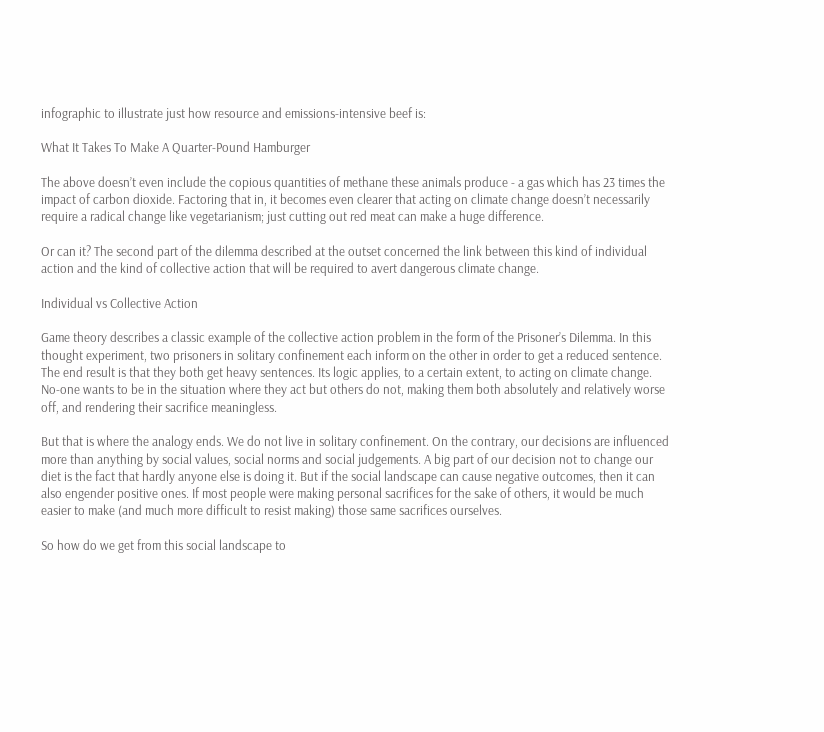infographic to illustrate just how resource and emissions-intensive beef is:

What It Takes To Make A Quarter-Pound Hamburger

The above doesn’t even include the copious quantities of methane these animals produce - a gas which has 23 times the impact of carbon dioxide. Factoring that in, it becomes even clearer that acting on climate change doesn’t necessarily require a radical change like vegetarianism; just cutting out red meat can make a huge difference.

Or can it? The second part of the dilemma described at the outset concerned the link between this kind of individual action and the kind of collective action that will be required to avert dangerous climate change.

Individual vs Collective Action

Game theory describes a classic example of the collective action problem in the form of the Prisoner’s Dilemma. In this thought experiment, two prisoners in solitary confinement each inform on the other in order to get a reduced sentence. The end result is that they both get heavy sentences. Its logic applies, to a certain extent, to acting on climate change. No-one wants to be in the situation where they act but others do not, making them both absolutely and relatively worse off, and rendering their sacrifice meaningless.

But that is where the analogy ends. We do not live in solitary confinement. On the contrary, our decisions are influenced more than anything by social values, social norms and social judgements. A big part of our decision not to change our diet is the fact that hardly anyone else is doing it. But if the social landscape can cause negative outcomes, then it can also engender positive ones. If most people were making personal sacrifices for the sake of others, it would be much easier to make (and much more difficult to resist making) those same sacrifices ourselves.

So how do we get from this social landscape to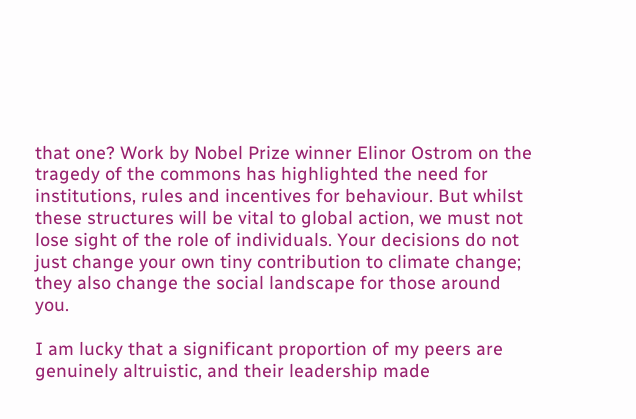that one? Work by Nobel Prize winner Elinor Ostrom on the tragedy of the commons has highlighted the need for institutions, rules and incentives for behaviour. But whilst these structures will be vital to global action, we must not lose sight of the role of individuals. Your decisions do not just change your own tiny contribution to climate change; they also change the social landscape for those around you.

I am lucky that a significant proportion of my peers are genuinely altruistic, and their leadership made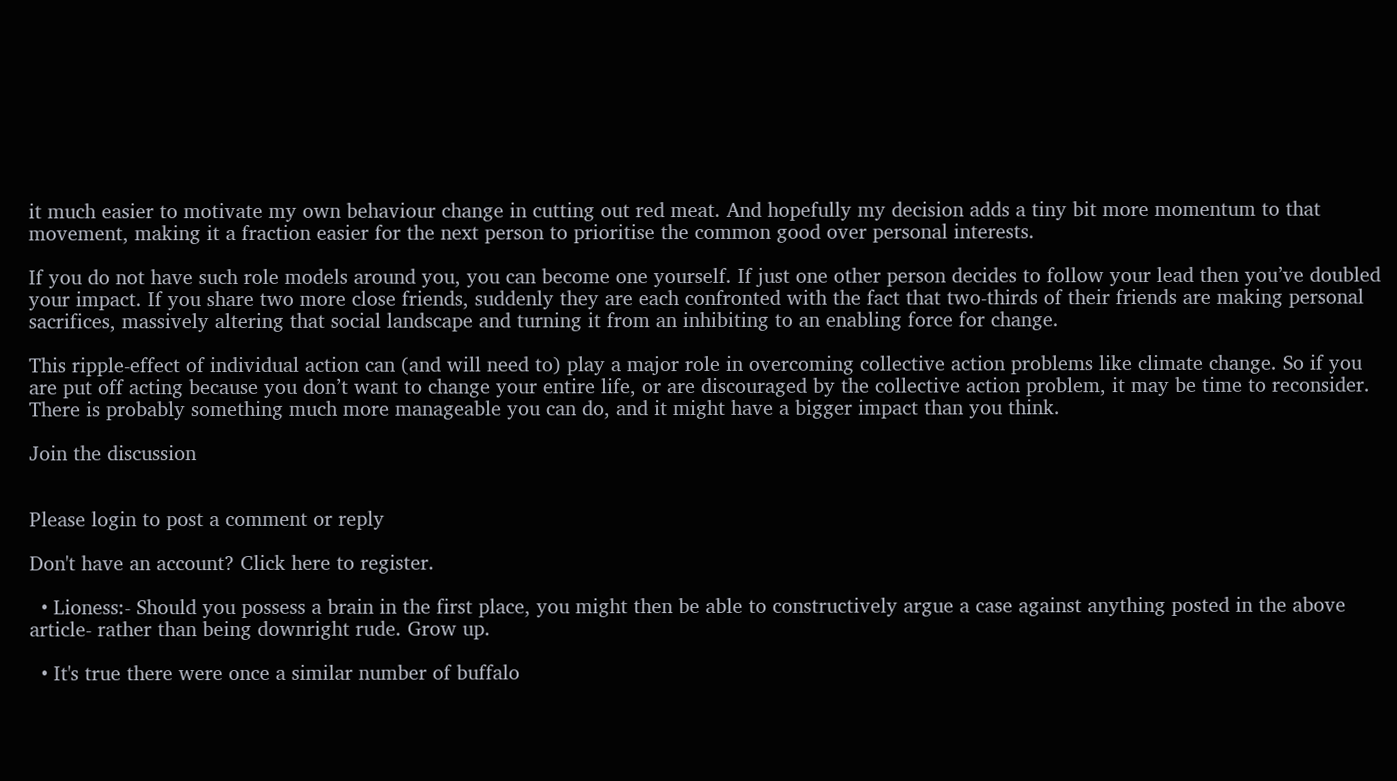it much easier to motivate my own behaviour change in cutting out red meat. And hopefully my decision adds a tiny bit more momentum to that movement, making it a fraction easier for the next person to prioritise the common good over personal interests.

If you do not have such role models around you, you can become one yourself. If just one other person decides to follow your lead then you’ve doubled your impact. If you share two more close friends, suddenly they are each confronted with the fact that two-thirds of their friends are making personal sacrifices, massively altering that social landscape and turning it from an inhibiting to an enabling force for change.

This ripple-effect of individual action can (and will need to) play a major role in overcoming collective action problems like climate change. So if you are put off acting because you don’t want to change your entire life, or are discouraged by the collective action problem, it may be time to reconsider. There is probably something much more manageable you can do, and it might have a bigger impact than you think.

Join the discussion


Please login to post a comment or reply

Don't have an account? Click here to register.

  • Lioness:- Should you possess a brain in the first place, you might then be able to constructively argue a case against anything posted in the above article- rather than being downright rude. Grow up.

  • It's true there were once a similar number of buffalo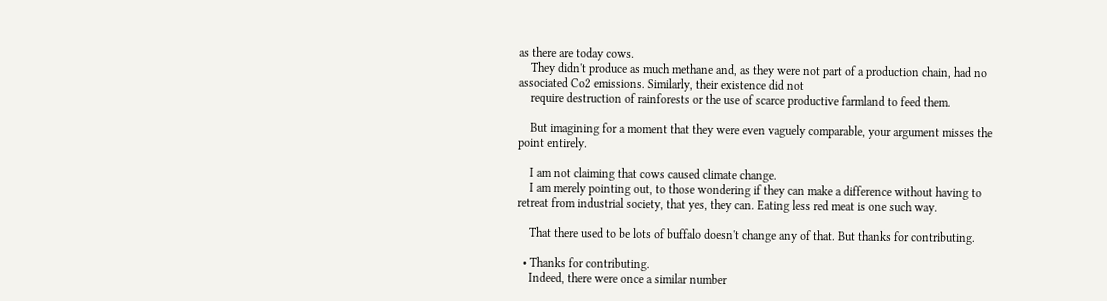as there are today cows.
    They didn't produce as much methane and, as they were not part of a production chain, had no associated Co2 emissions. Similarly, their existence did not
    require destruction of rainforests or the use of scarce productive farmland to feed them.

    But imagining for a moment that they were even vaguely comparable, your argument misses the point entirely.

    I am not claiming that cows caused climate change.
    I am merely pointing out, to those wondering if they can make a difference without having to retreat from industrial society, that yes, they can. Eating less red meat is one such way.

    That there used to be lots of buffalo doesn't change any of that. But thanks for contributing.

  • Thanks for contributing.
    Indeed, there were once a similar number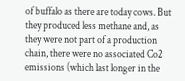of buffalo as there are today cows. But they produced less methane and, as they were not part of a production chain, there were no associated Co2 emissions (which last longer in the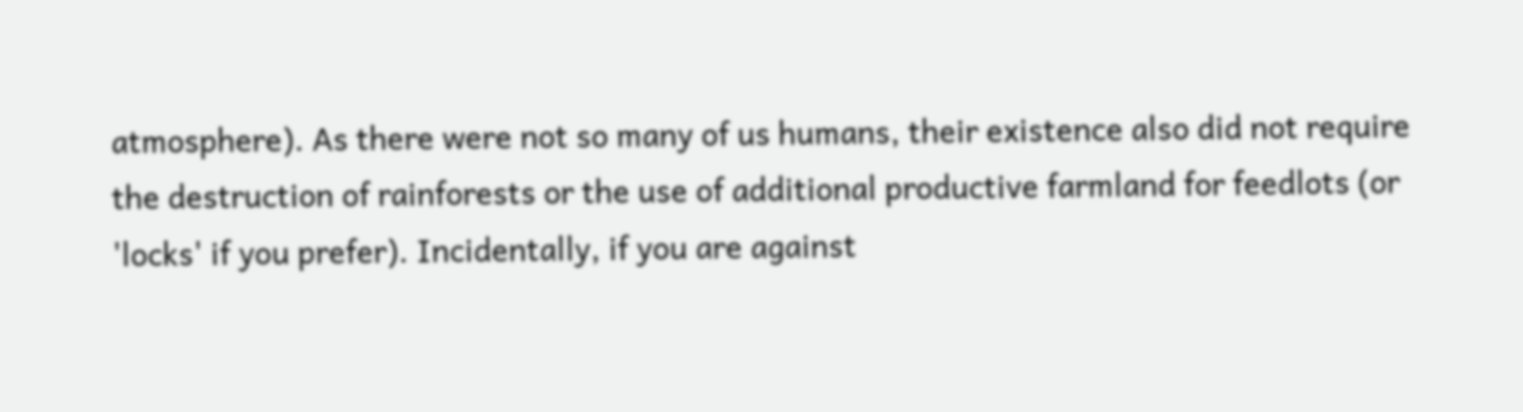atmosphere). As there were not so many of us humans, their existence also did not require the destruction of rainforests or the use of additional productive farmland for feedlots (or 'locks' if you prefer). Incidentally, if you are against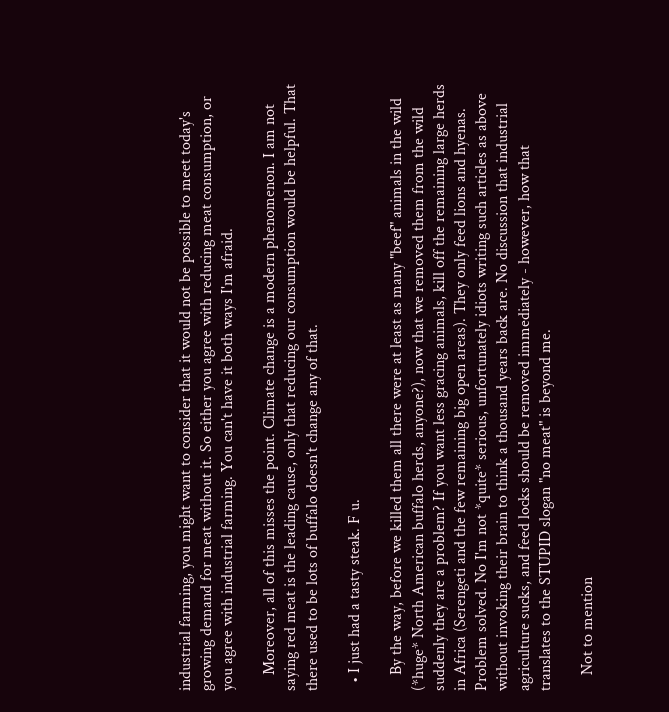industrial farming, you might want to consider that it would not be possible to meet today's growing demand for meat without it. So either you agree with reducing meat consumption, or you agree with industrial farming. You can't have it both ways I'm afraid.

    Moreover, all of this misses the point. Climate change is a modern phenomenon. I am not saying red meat is the leading cause, only that reducing our consumption would be helpful. That there used to be lots of buffalo doesn't change any of that.

  • I just had a tasty steak. F u.

    By the way, before we killed them all there were at least as many "beef" animals in the wild (*huge* North American buffalo herds, anyone?), now that we removed them from the wild suddenly they are a problem? If you want less gracing animals, kill off the remaining large herds in Africa (Serengeti and the few remaining big open areas). They only feed lions and hyenas. Problem solved. No I'm not *quite* serious, unfortunately idiots writing such articles as above without invoking their brain to think a thousand years back are. No discussion that industrial agriculture sucks, and feed locks should be removed immediately - however, how that translates to the STUPID slogan "no meat" is beyond me.

    Not to mention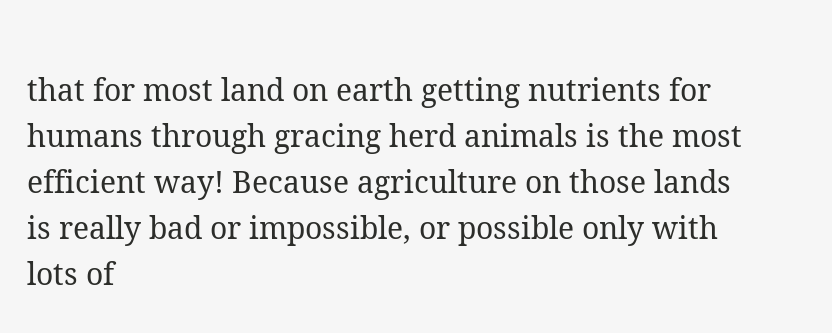that for most land on earth getting nutrients for humans through gracing herd animals is the most efficient way! Because agriculture on those lands is really bad or impossible, or possible only with lots of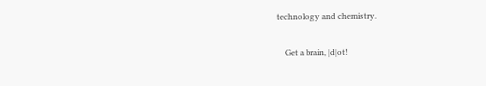technology and chemistry.

    Get a brain, |d|ot!